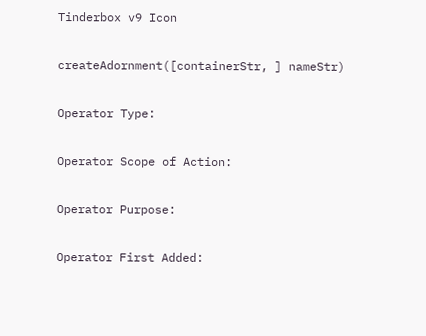Tinderbox v9 Icon

createAdornment([containerStr, ] nameStr)

Operator Type:

Operator Scope of Action:

Operator Purpose:

Operator First Added: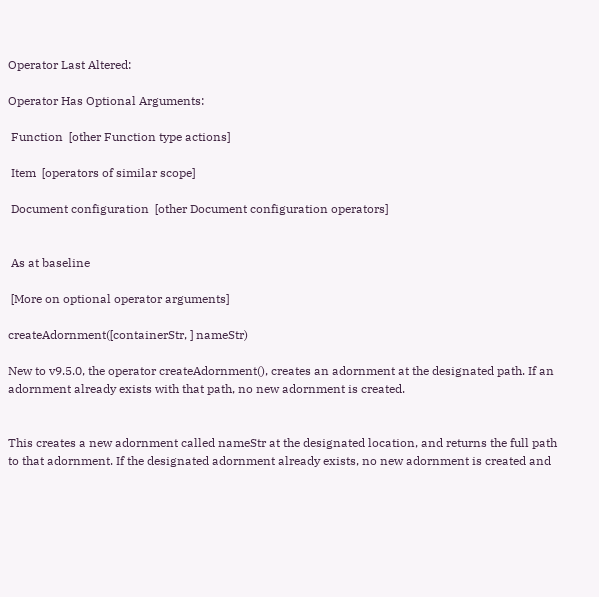Operator Last Altered:

Operator Has Optional Arguments:

 Function  [other Function type actions]

 Item  [operators of similar scope]

 Document configuration  [other Document configuration operators]


 As at baseline

 [More on optional operator arguments]

createAdornment([containerStr, ] nameStr)

New to v9.5.0, the operator createAdornment(), creates an adornment at the designated path. If an adornment already exists with that path, no new adornment is created.


This creates a new adornment called nameStr at the designated location, and returns the full path to that adornment. If the designated adornment already exists, no new adornment is created and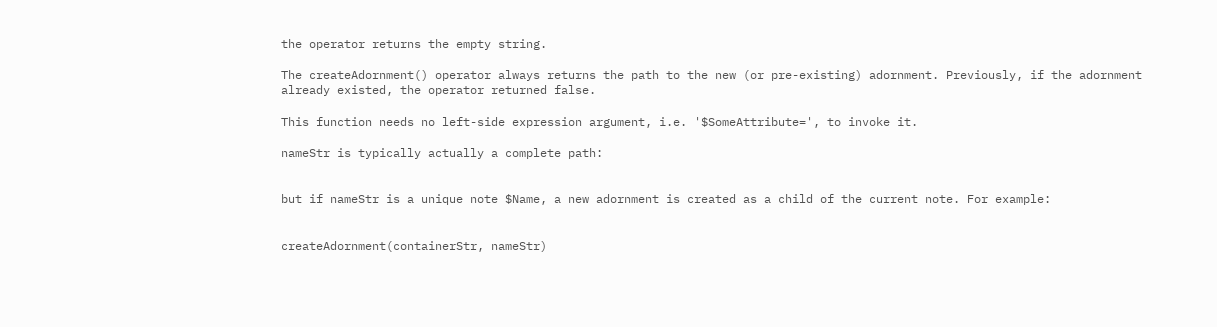the operator returns the empty string.

The createAdornment() operator always returns the path to the new (or pre-existing) adornment. Previously, if the adornment already existed, the operator returned false.

This function needs no left-side expression argument, i.e. '$SomeAttribute=', to invoke it.

nameStr is typically actually a complete path:


but if nameStr is a unique note $Name, a new adornment is created as a child of the current note. For example:


createAdornment(containerStr, nameStr)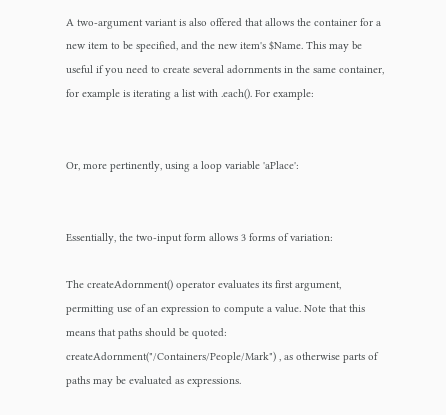A two-argument variant is also offered that allows the container for a new item to be specified, and the new item's $Name. This may be useful if you need to create several adornments in the same container, for example is iterating a list with .each(). For example:


Or, more pertinently, using a loop variable 'aPlace':


Essentially, the two-input form allows 3 forms of variation:

The createAdornment() operator evaluates its first argument, permitting use of an expression to compute a value. Note that this means that paths should be quoted: createAdornment("/Containers/People/Mark") , as otherwise parts of paths may be evaluated as expressions.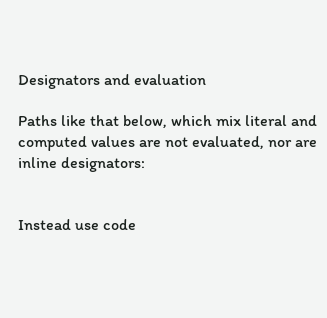Designators and evaluation

Paths like that below, which mix literal and computed values are not evaluated, nor are inline designators:


Instead use code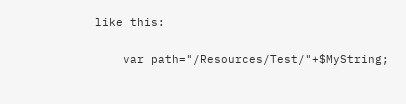like this:

    var path="/Resources/Test/"+$MyString;